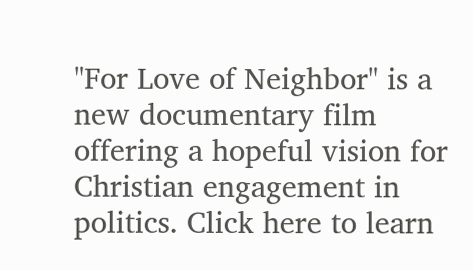"For Love of Neighbor" is a new documentary film offering a hopeful vision for Christian engagement in politics. Click here to learn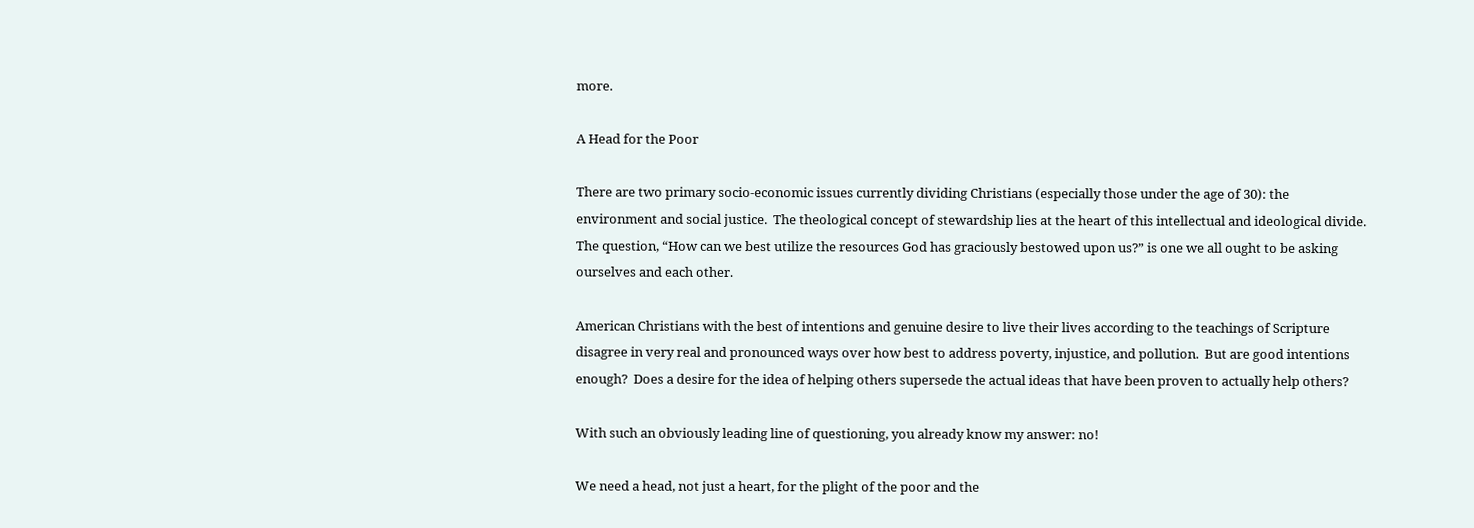more.

A Head for the Poor

There are two primary socio-economic issues currently dividing Christians (especially those under the age of 30): the environment and social justice.  The theological concept of stewardship lies at the heart of this intellectual and ideological divide.  The question, “How can we best utilize the resources God has graciously bestowed upon us?” is one we all ought to be asking ourselves and each other.

American Christians with the best of intentions and genuine desire to live their lives according to the teachings of Scripture disagree in very real and pronounced ways over how best to address poverty, injustice, and pollution.  But are good intentions enough?  Does a desire for the idea of helping others supersede the actual ideas that have been proven to actually help others?

With such an obviously leading line of questioning, you already know my answer: no!

We need a head, not just a heart, for the plight of the poor and the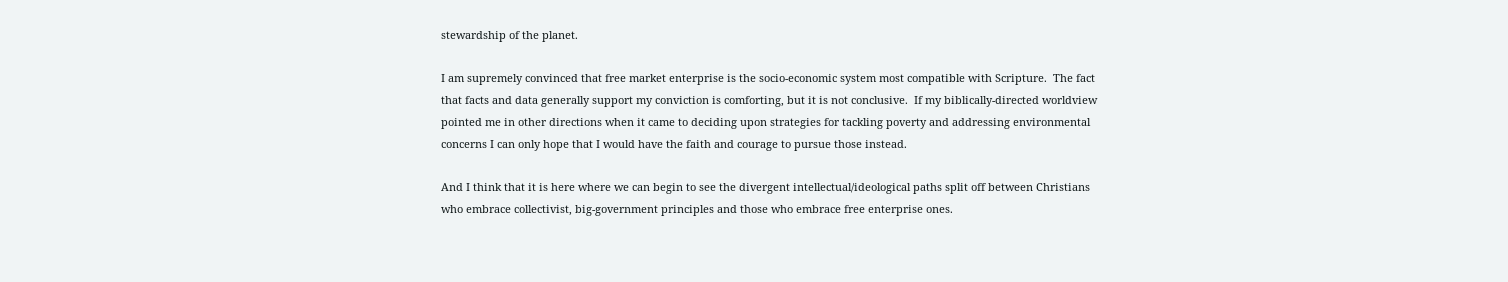stewardship of the planet.

I am supremely convinced that free market enterprise is the socio-economic system most compatible with Scripture.  The fact that facts and data generally support my conviction is comforting, but it is not conclusive.  If my biblically-directed worldview pointed me in other directions when it came to deciding upon strategies for tackling poverty and addressing environmental concerns I can only hope that I would have the faith and courage to pursue those instead.

And I think that it is here where we can begin to see the divergent intellectual/ideological paths split off between Christians who embrace collectivist, big-government principles and those who embrace free enterprise ones.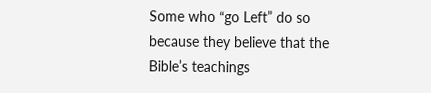Some who “go Left” do so because they believe that the Bible’s teachings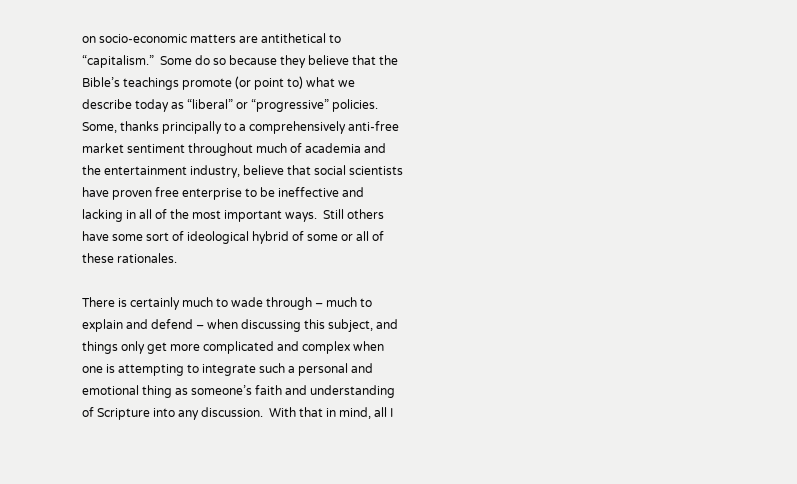on socio-economic matters are antithetical to “capitalism.”  Some do so because they believe that the Bible’s teachings promote (or point to) what we describe today as “liberal” or “progressive” policies.  Some, thanks principally to a comprehensively anti-free market sentiment throughout much of academia and the entertainment industry, believe that social scientists have proven free enterprise to be ineffective and lacking in all of the most important ways.  Still others have some sort of ideological hybrid of some or all of these rationales.

There is certainly much to wade through – much to explain and defend – when discussing this subject, and things only get more complicated and complex when one is attempting to integrate such a personal and emotional thing as someone’s faith and understanding of Scripture into any discussion.  With that in mind, all I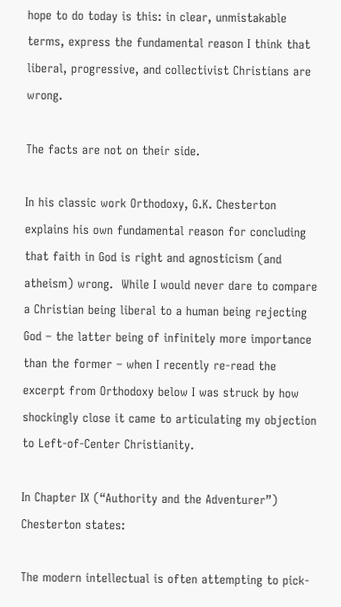hope to do today is this: in clear, unmistakable terms, express the fundamental reason I think that liberal, progressive, and collectivist Christians are wrong.

The facts are not on their side.

In his classic work Orthodoxy, G.K. Chesterton explains his own fundamental reason for concluding that faith in God is right and agnosticism (and atheism) wrong.  While I would never dare to compare a Christian being liberal to a human being rejecting God – the latter being of infinitely more importance than the former – when I recently re-read the excerpt from Orthodoxy below I was struck by how shockingly close it came to articulating my objection to Left-of-Center Christianity.

In Chapter IX (“Authority and the Adventurer”) Chesterton states:

The modern intellectual is often attempting to pick-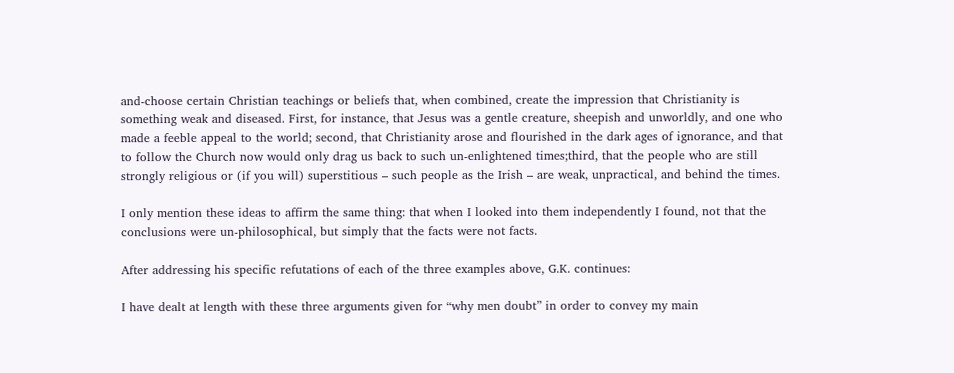and-choose certain Christian teachings or beliefs that, when combined, create the impression that Christianity is something weak and diseased. First, for instance, that Jesus was a gentle creature, sheepish and unworldly, and one who made a feeble appeal to the world; second, that Christianity arose and flourished in the dark ages of ignorance, and that to follow the Church now would only drag us back to such un-enlightened times;third, that the people who are still strongly religious or (if you will) superstitious – such people as the Irish – are weak, unpractical, and behind the times.

I only mention these ideas to affirm the same thing: that when I looked into them independently I found, not that the conclusions were un-philosophical, but simply that the facts were not facts.

After addressing his specific refutations of each of the three examples above, G.K. continues:

I have dealt at length with these three arguments given for “why men doubt” in order to convey my main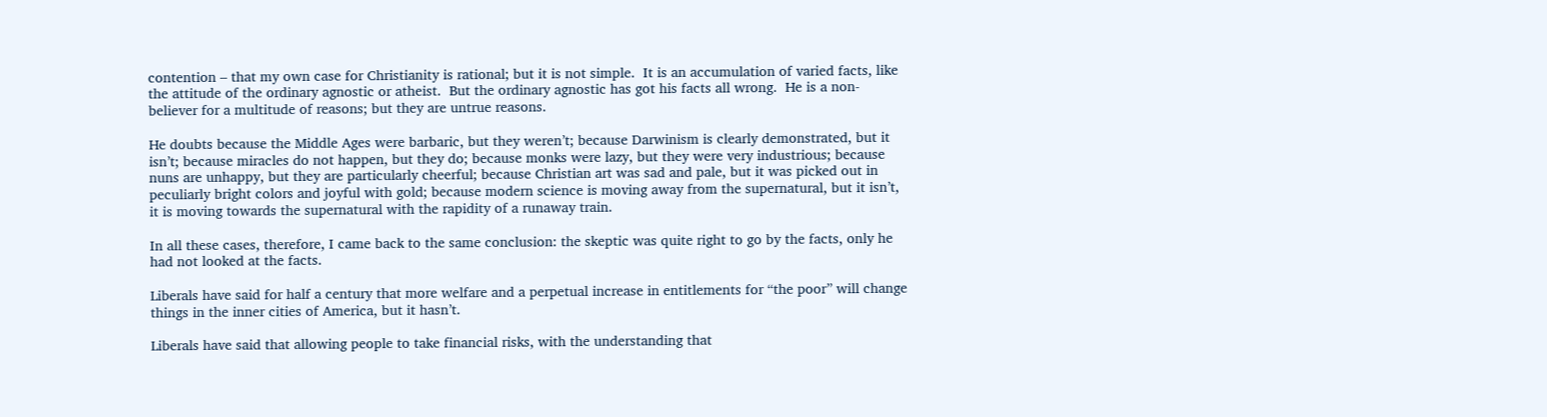contention – that my own case for Christianity is rational; but it is not simple.  It is an accumulation of varied facts, like the attitude of the ordinary agnostic or atheist.  But the ordinary agnostic has got his facts all wrong.  He is a non-believer for a multitude of reasons; but they are untrue reasons.

He doubts because the Middle Ages were barbaric, but they weren’t; because Darwinism is clearly demonstrated, but it isn’t; because miracles do not happen, but they do; because monks were lazy, but they were very industrious; because nuns are unhappy, but they are particularly cheerful; because Christian art was sad and pale, but it was picked out in peculiarly bright colors and joyful with gold; because modern science is moving away from the supernatural, but it isn’t, it is moving towards the supernatural with the rapidity of a runaway train.

In all these cases, therefore, I came back to the same conclusion: the skeptic was quite right to go by the facts, only he had not looked at the facts.

Liberals have said for half a century that more welfare and a perpetual increase in entitlements for “the poor” will change things in the inner cities of America, but it hasn’t.

Liberals have said that allowing people to take financial risks, with the understanding that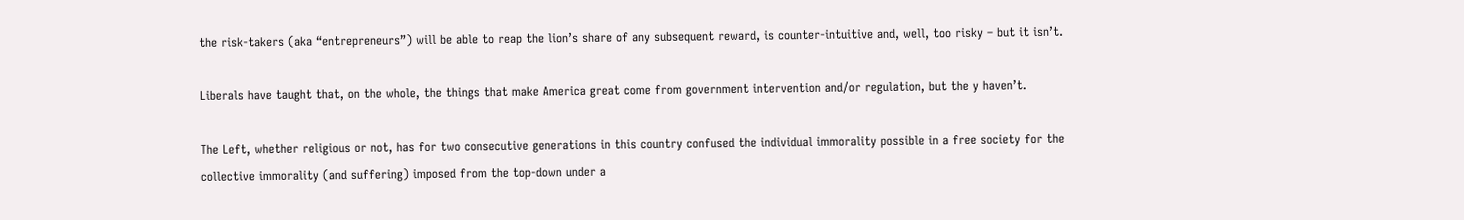the risk-takers (aka “entrepreneurs”) will be able to reap the lion’s share of any subsequent reward, is counter-intuitive and, well, too risky – but it isn’t.

Liberals have taught that, on the whole, the things that make America great come from government intervention and/or regulation, but the y haven’t.

The Left, whether religious or not, has for two consecutive generations in this country confused the individual immorality possible in a free society for the collective immorality (and suffering) imposed from the top-down under a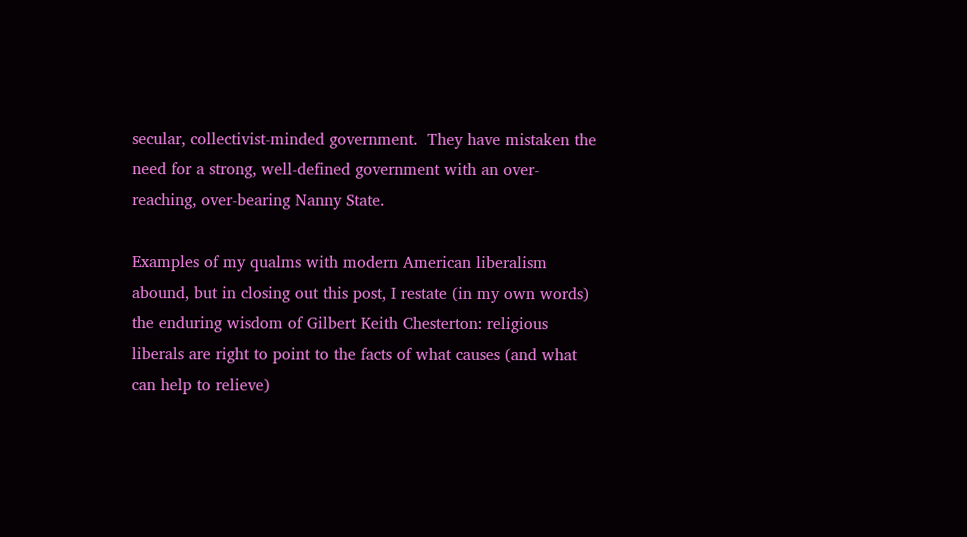secular, collectivist-minded government.  They have mistaken the need for a strong, well-defined government with an over-reaching, over-bearing Nanny State.

Examples of my qualms with modern American liberalism abound, but in closing out this post, I restate (in my own words) the enduring wisdom of Gilbert Keith Chesterton: religious liberals are right to point to the facts of what causes (and what can help to relieve)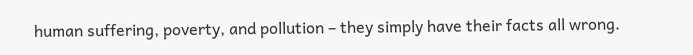human suffering, poverty, and pollution – they simply have their facts all wrong.